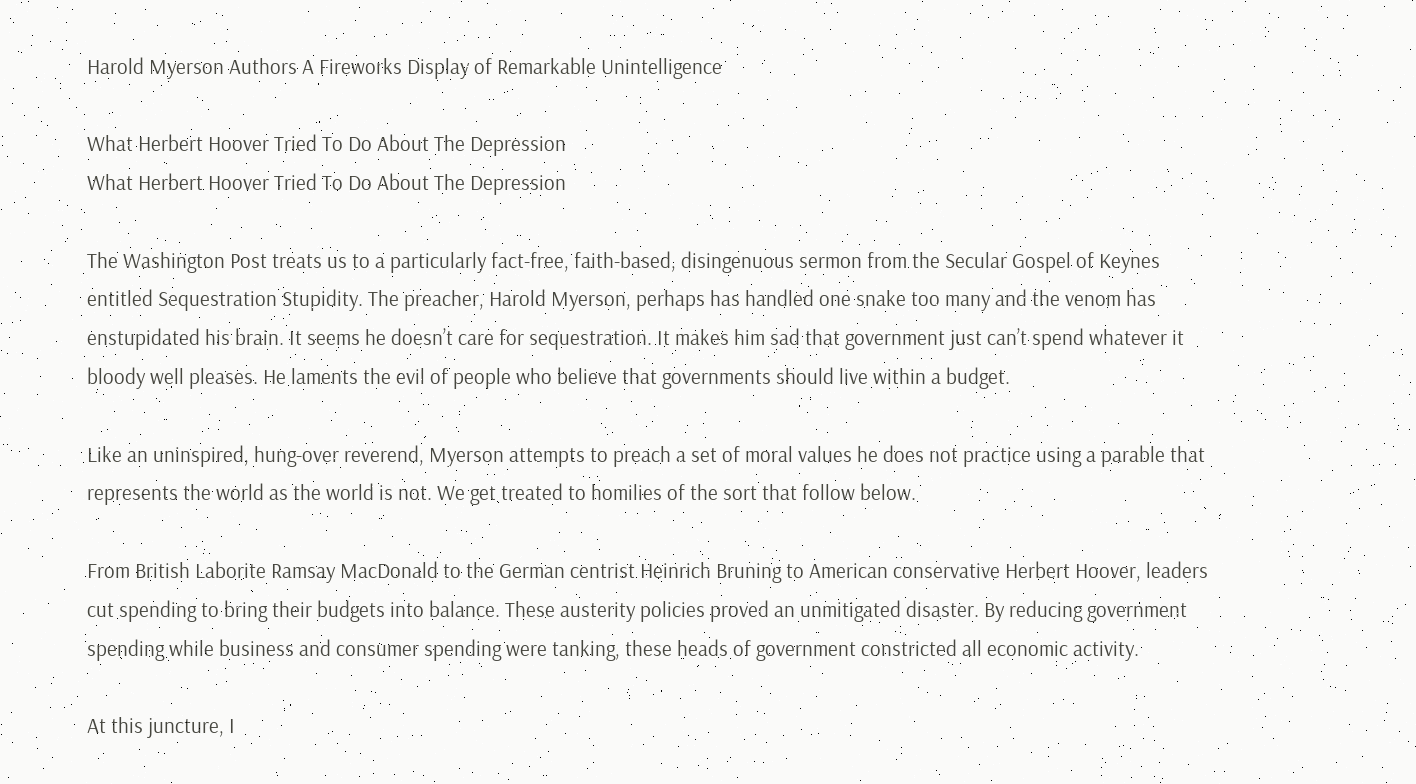Harold Myerson Authors A Fireworks Display of Remarkable Unintelligence

What Herbert Hoover Tried To Do About The Depression
What Herbert Hoover Tried To Do About The Depression

The Washington Post treats us to a particularly fact-free, faith-based, disingenuous sermon from the Secular Gospel of Keynes entitled Sequestration Stupidity. The preacher, Harold Myerson, perhaps has handled one snake too many and the venom has enstupidated his brain. It seems he doesn’t care for sequestration. It makes him sad that government just can’t spend whatever it bloody well pleases. He laments the evil of people who believe that governments should live within a budget.

Like an uninspired, hung-over reverend, Myerson attempts to preach a set of moral values he does not practice using a parable that represents the world as the world is not. We get treated to homilies of the sort that follow below.

From British Laborite Ramsay MacDonald to the German centrist Heinrich Bruning to American conservative Herbert Hoover, leaders cut spending to bring their budgets into balance. These austerity policies proved an unmitigated disaster. By reducing government spending while business and consumer spending were tanking, these heads of government constricted all economic activity.

At this juncture, I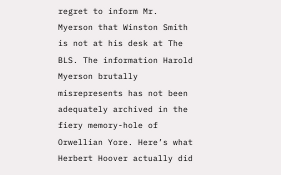regret to inform Mr. Myerson that Winston Smith is not at his desk at The BLS. The information Harold Myerson brutally misrepresents has not been adequately archived in the fiery memory-hole of Orwellian Yore. Here’s what Herbert Hoover actually did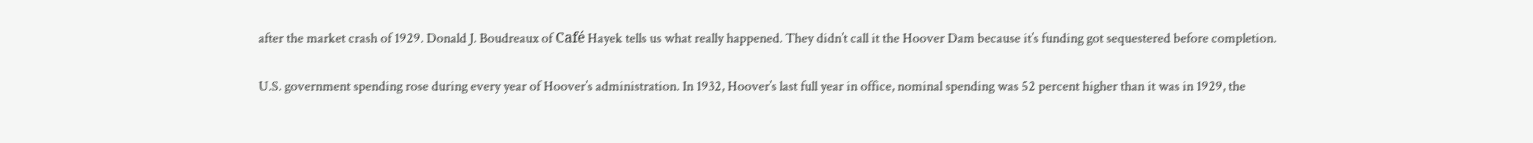after the market crash of 1929. Donald J. Boudreaux of Café Hayek tells us what really happened. They didn’t call it the Hoover Dam because it’s funding got sequestered before completion.

U.S. government spending rose during every year of Hoover’s administration. In 1932, Hoover’s last full year in office, nominal spending was 52 percent higher than it was in 1929, the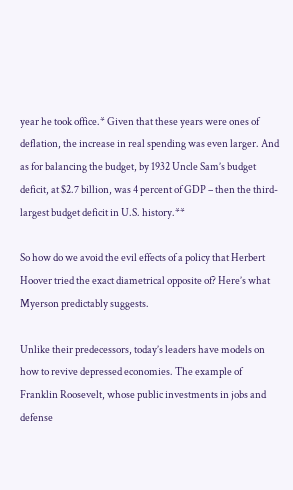year he took office.* Given that these years were ones of deflation, the increase in real spending was even larger. And as for balancing the budget, by 1932 Uncle Sam’s budget deficit, at $2.7 billion, was 4 percent of GDP – then the third-largest budget deficit in U.S. history.**

So how do we avoid the evil effects of a policy that Herbert Hoover tried the exact diametrical opposite of? Here’s what Myerson predictably suggests.

Unlike their predecessors, today’s leaders have models on how to revive depressed economies. The example of Franklin Roosevelt, whose public investments in jobs and defense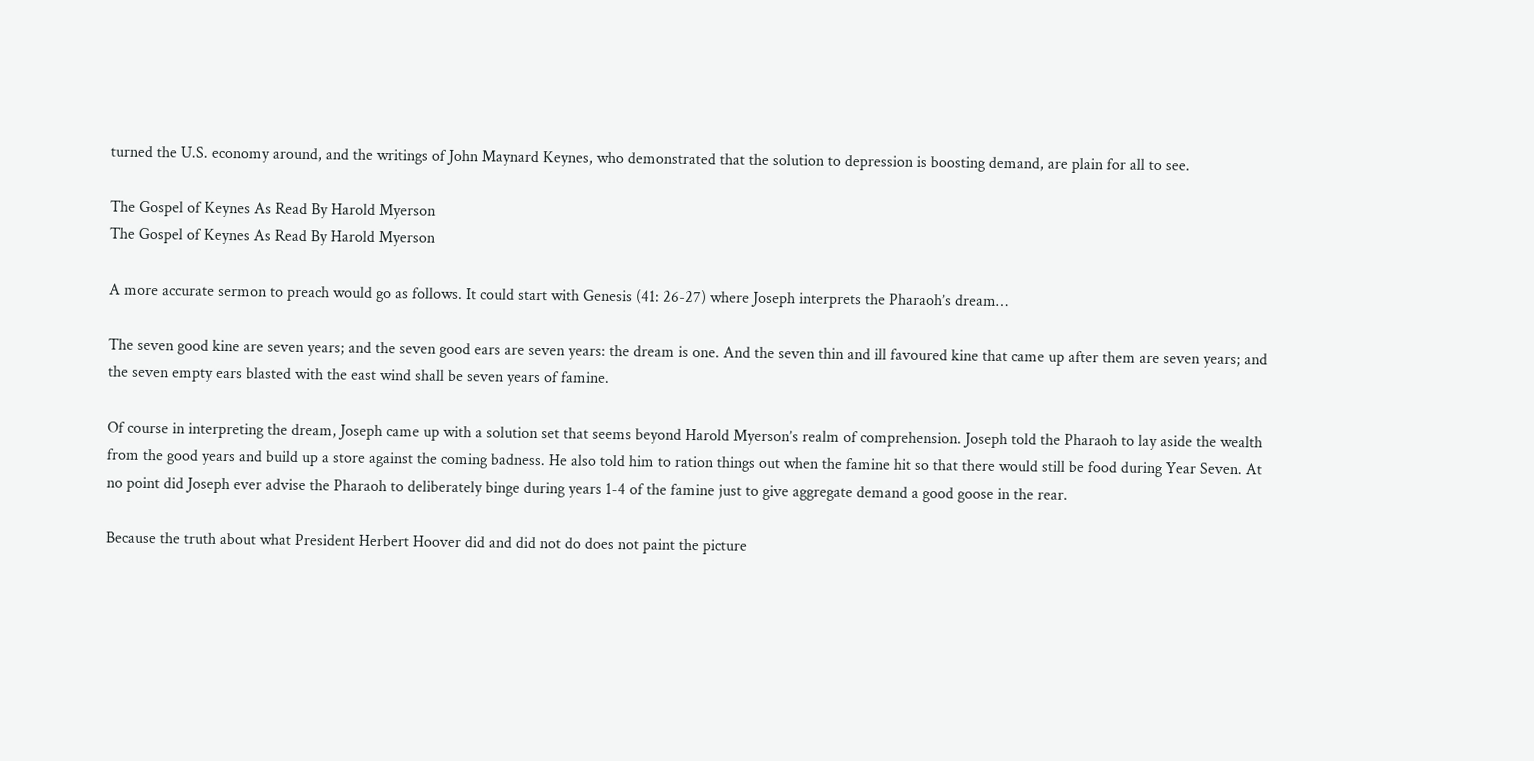turned the U.S. economy around, and the writings of John Maynard Keynes, who demonstrated that the solution to depression is boosting demand, are plain for all to see.

The Gospel of Keynes As Read By Harold Myerson
The Gospel of Keynes As Read By Harold Myerson

A more accurate sermon to preach would go as follows. It could start with Genesis (41: 26-27) where Joseph interprets the Pharaoh’s dream…

The seven good kine are seven years; and the seven good ears are seven years: the dream is one. And the seven thin and ill favoured kine that came up after them are seven years; and the seven empty ears blasted with the east wind shall be seven years of famine.

Of course in interpreting the dream, Joseph came up with a solution set that seems beyond Harold Myerson’s realm of comprehension. Joseph told the Pharaoh to lay aside the wealth from the good years and build up a store against the coming badness. He also told him to ration things out when the famine hit so that there would still be food during Year Seven. At no point did Joseph ever advise the Pharaoh to deliberately binge during years 1-4 of the famine just to give aggregate demand a good goose in the rear.

Because the truth about what President Herbert Hoover did and did not do does not paint the picture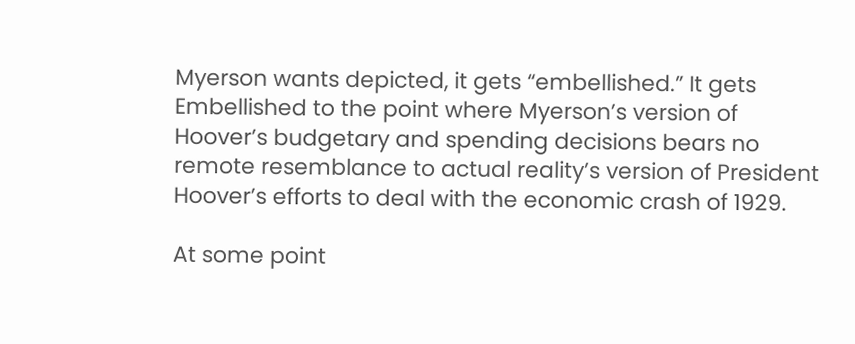Myerson wants depicted, it gets “embellished.” It gets Embellished to the point where Myerson’s version of Hoover’s budgetary and spending decisions bears no remote resemblance to actual reality’s version of President Hoover’s efforts to deal with the economic crash of 1929.

At some point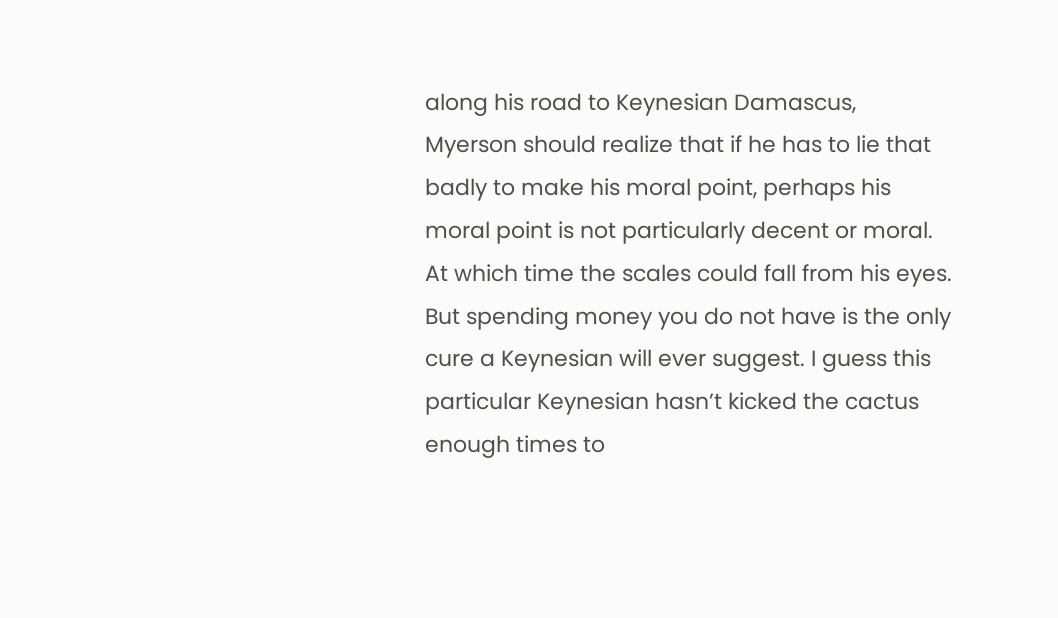along his road to Keynesian Damascus, Myerson should realize that if he has to lie that badly to make his moral point, perhaps his moral point is not particularly decent or moral. At which time the scales could fall from his eyes. But spending money you do not have is the only cure a Keynesian will ever suggest. I guess this particular Keynesian hasn’t kicked the cactus enough times to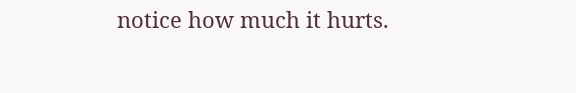notice how much it hurts.